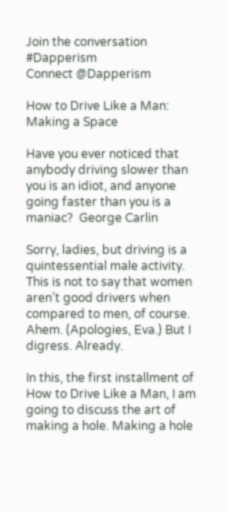Join the conversation #Dapperism
Connect @Dapperism

How to Drive Like a Man: Making a Space

Have you ever noticed that anybody driving slower than you is an idiot, and anyone going faster than you is a maniac?  George Carlin

Sorry, ladies, but driving is a quintessential male activity. This is not to say that women aren’t good drivers when compared to men, of course. Ahem. (Apologies, Eva.) But I digress. Already.

In this, the first installment of How to Drive Like a Man, I am going to discuss the art of making a hole. Making a hole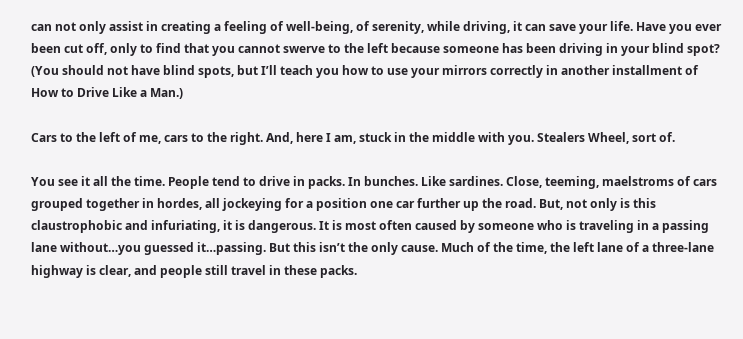can not only assist in creating a feeling of well-being, of serenity, while driving, it can save your life. Have you ever been cut off, only to find that you cannot swerve to the left because someone has been driving in your blind spot? (You should not have blind spots, but I’ll teach you how to use your mirrors correctly in another installment of How to Drive Like a Man.)

Cars to the left of me, cars to the right. And, here I am, stuck in the middle with you. Stealers Wheel, sort of.

You see it all the time. People tend to drive in packs. In bunches. Like sardines. Close, teeming, maelstroms of cars grouped together in hordes, all jockeying for a position one car further up the road. But, not only is this claustrophobic and infuriating, it is dangerous. It is most often caused by someone who is traveling in a passing lane without…you guessed it…passing. But this isn’t the only cause. Much of the time, the left lane of a three-lane highway is clear, and people still travel in these packs.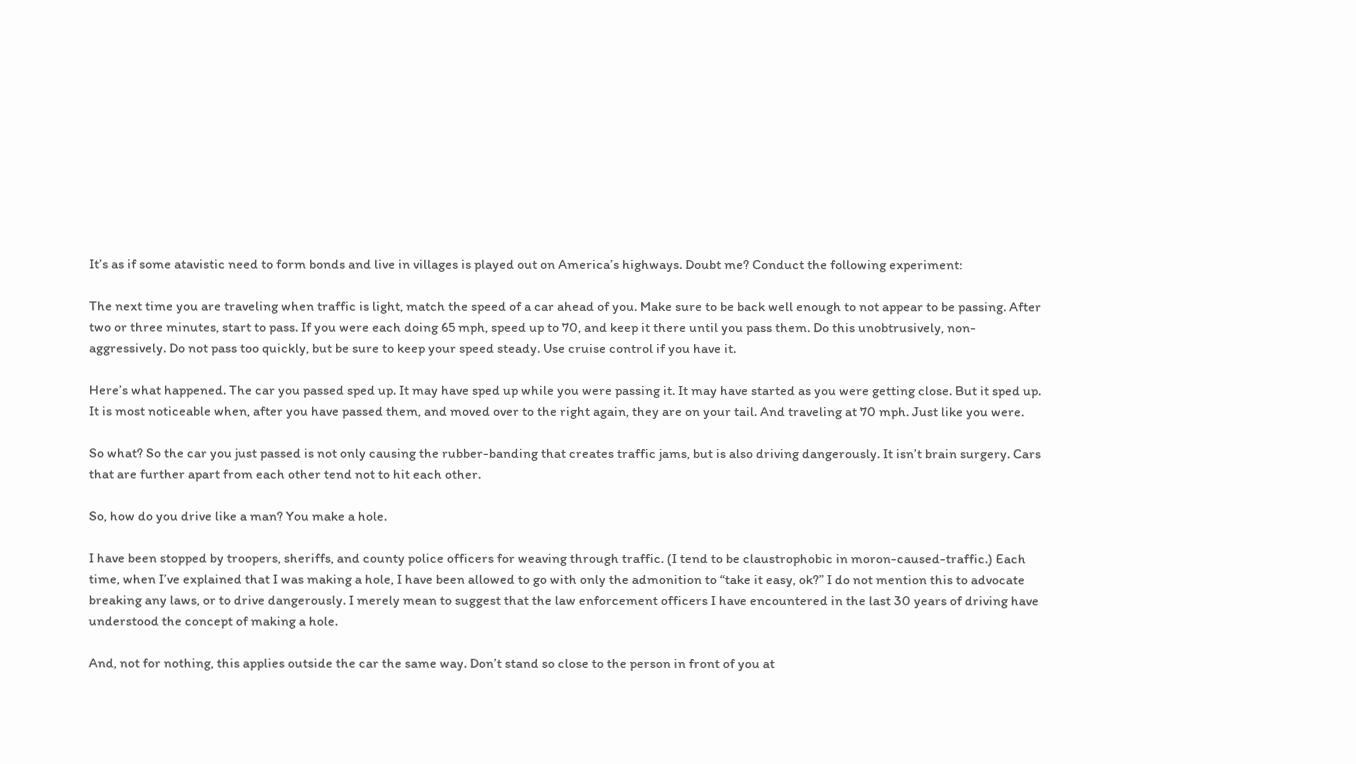It’s as if some atavistic need to form bonds and live in villages is played out on America’s highways. Doubt me? Conduct the following experiment:

The next time you are traveling when traffic is light, match the speed of a car ahead of you. Make sure to be back well enough to not appear to be passing. After two or three minutes, start to pass. If you were each doing 65 mph, speed up to 70, and keep it there until you pass them. Do this unobtrusively, non-aggressively. Do not pass too quickly, but be sure to keep your speed steady. Use cruise control if you have it.

Here’s what happened. The car you passed sped up. It may have sped up while you were passing it. It may have started as you were getting close. But it sped up. It is most noticeable when, after you have passed them, and moved over to the right again, they are on your tail. And traveling at 70 mph. Just like you were.

So what? So the car you just passed is not only causing the rubber-banding that creates traffic jams, but is also driving dangerously. It isn’t brain surgery. Cars that are further apart from each other tend not to hit each other.

So, how do you drive like a man? You make a hole.

I have been stopped by troopers, sheriffs, and county police officers for weaving through traffic. (I tend to be claustrophobic in moron-caused-traffic.) Each time, when I’ve explained that I was making a hole, I have been allowed to go with only the admonition to “take it easy, ok?” I do not mention this to advocate breaking any laws, or to drive dangerously. I merely mean to suggest that the law enforcement officers I have encountered in the last 30 years of driving have understood the concept of making a hole.

And, not for nothing, this applies outside the car the same way. Don’t stand so close to the person in front of you at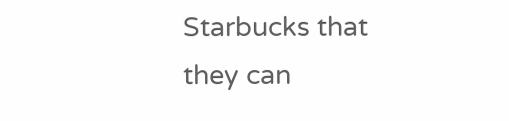Starbucks that they can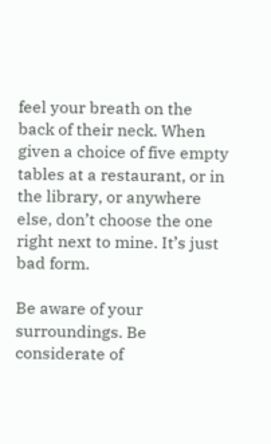feel your breath on the back of their neck. When given a choice of five empty tables at a restaurant, or in the library, or anywhere else, don’t choose the one right next to mine. It’s just bad form.

Be aware of your surroundings. Be considerate of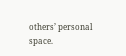others’ personal space.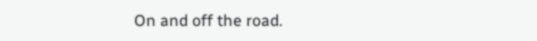On and off the road.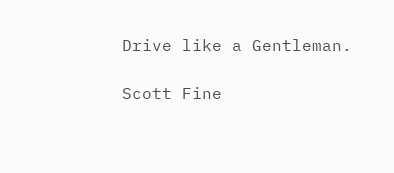Drive like a Gentleman.

Scott Fine